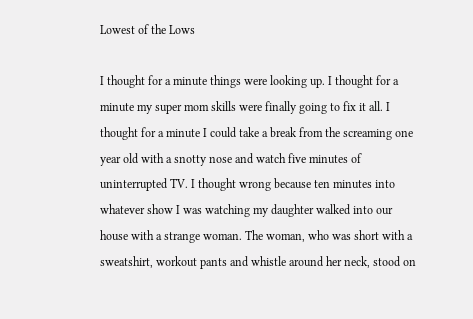Lowest of the Lows

I thought for a minute things were looking up. I thought for a minute my super mom skills were finally going to fix it all. I thought for a minute I could take a break from the screaming one year old with a snotty nose and watch five minutes of uninterrupted TV. I thought wrong because ten minutes into whatever show I was watching my daughter walked into our house with a strange woman. The woman, who was short with a sweatshirt, workout pants and whistle around her neck, stood on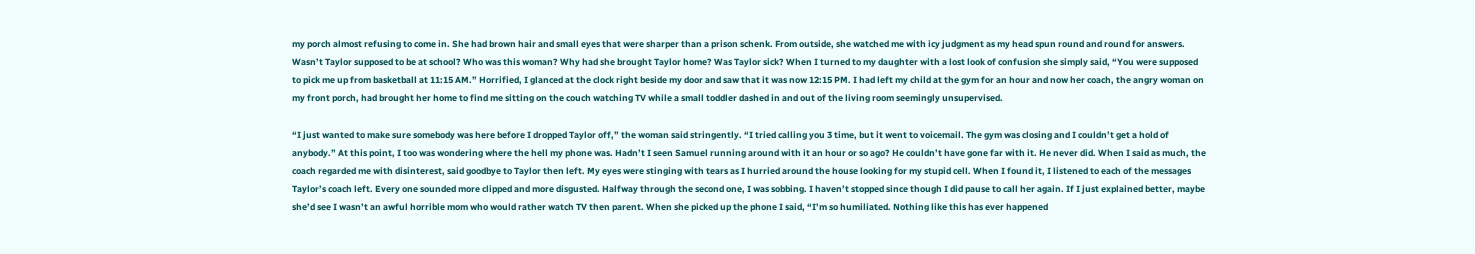my porch almost refusing to come in. She had brown hair and small eyes that were sharper than a prison schenk. From outside, she watched me with icy judgment as my head spun round and round for answers. Wasn’t Taylor supposed to be at school? Who was this woman? Why had she brought Taylor home? Was Taylor sick? When I turned to my daughter with a lost look of confusion she simply said, “You were supposed to pick me up from basketball at 11:15 AM.” Horrified, I glanced at the clock right beside my door and saw that it was now 12:15 PM. I had left my child at the gym for an hour and now her coach, the angry woman on my front porch, had brought her home to find me sitting on the couch watching TV while a small toddler dashed in and out of the living room seemingly unsupervised.

“I just wanted to make sure somebody was here before I dropped Taylor off,” the woman said stringently. “I tried calling you 3 time, but it went to voicemail. The gym was closing and I couldn’t get a hold of anybody.” At this point, I too was wondering where the hell my phone was. Hadn’t I seen Samuel running around with it an hour or so ago? He couldn’t have gone far with it. He never did. When I said as much, the coach regarded me with disinterest, said goodbye to Taylor then left. My eyes were stinging with tears as I hurried around the house looking for my stupid cell. When I found it, I listened to each of the messages Taylor’s coach left. Every one sounded more clipped and more disgusted. Halfway through the second one, I was sobbing. I haven’t stopped since though I did pause to call her again. If I just explained better, maybe she’d see I wasn’t an awful horrible mom who would rather watch TV then parent. When she picked up the phone I said, “I’m so humiliated. Nothing like this has ever happened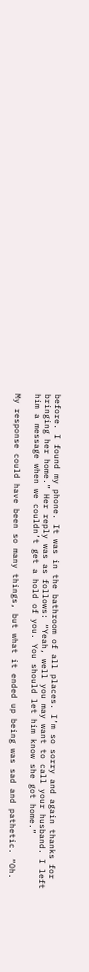before. I found my phone. It was in the bathroom of all places. I’m so sorry and again thanks for bringing her home.” Her reply was as follows: “Yeah, well you may want to call your husband. I left him a message when we couldn’t get a hold of you. You should let him know she got home.”

My response could have been so many things, but what it ended up being was sad and pathetic. “Oh.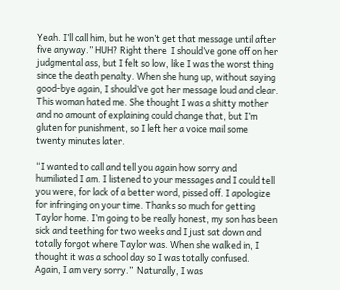Yeah. I’ll call him, but he won’t get that message until after five anyway.” HUH? Right there  I should’ve gone off on her judgmental ass, but I felt so low, like I was the worst thing since the death penalty. When she hung up, without saying good-bye again, I should’ve got her message loud and clear. This woman hated me. She thought I was a shitty mother and no amount of explaining could change that, but I’m gluten for punishment, so I left her a voice mail some twenty minutes later.

“I wanted to call and tell you again how sorry and humiliated I am. I listened to your messages and I could tell you were, for lack of a better word, pissed off. I apologize for infringing on your time. Thanks so much for getting Taylor home. I’m going to be really honest, my son has been sick and teething for two weeks and I just sat down and totally forgot where Taylor was. When she walked in, I thought it was a school day so I was totally confused. Again, I am very sorry.”  Naturally, I was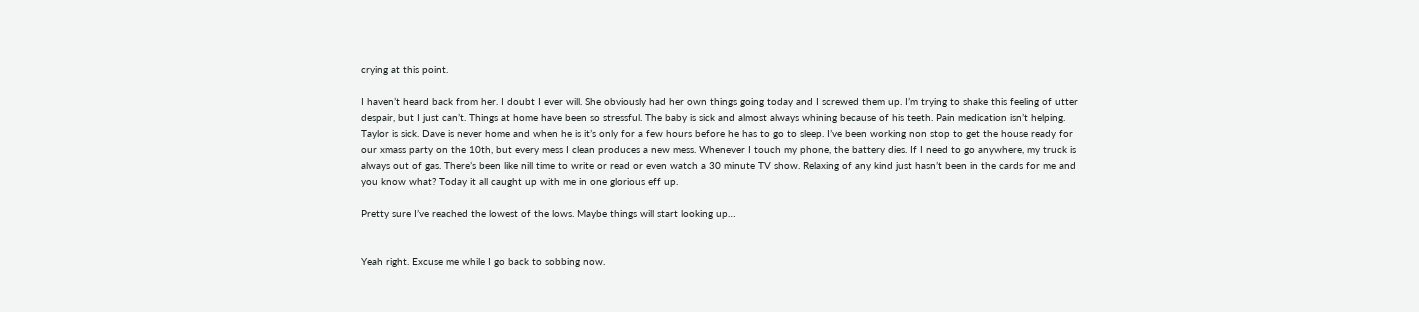crying at this point.

I haven’t heard back from her. I doubt I ever will. She obviously had her own things going today and I screwed them up. I’m trying to shake this feeling of utter despair, but I just can’t. Things at home have been so stressful. The baby is sick and almost always whining because of his teeth. Pain medication isn’t helping. Taylor is sick. Dave is never home and when he is it’s only for a few hours before he has to go to sleep. I’ve been working non stop to get the house ready for our xmass party on the 10th, but every mess I clean produces a new mess. Whenever I touch my phone, the battery dies. If I need to go anywhere, my truck is always out of gas. There’s been like nill time to write or read or even watch a 30 minute TV show. Relaxing of any kind just hasn’t been in the cards for me and you know what? Today it all caught up with me in one glorious eff up.

Pretty sure I’ve reached the lowest of the lows. Maybe things will start looking up…


Yeah right. Excuse me while I go back to sobbing now.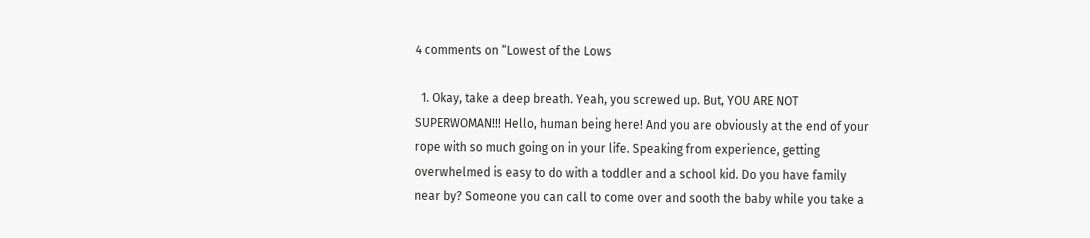4 comments on “Lowest of the Lows

  1. Okay, take a deep breath. Yeah, you screwed up. But, YOU ARE NOT SUPERWOMAN!!! Hello, human being here! And you are obviously at the end of your rope with so much going on in your life. Speaking from experience, getting overwhelmed is easy to do with a toddler and a school kid. Do you have family near by? Someone you can call to come over and sooth the baby while you take a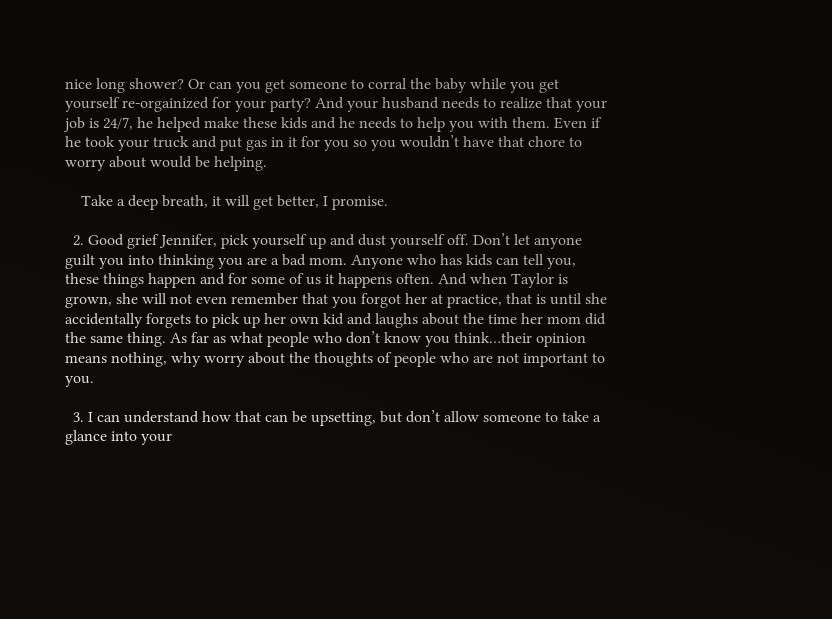nice long shower? Or can you get someone to corral the baby while you get yourself re-orgainized for your party? And your husband needs to realize that your job is 24/7, he helped make these kids and he needs to help you with them. Even if he took your truck and put gas in it for you so you wouldn’t have that chore to worry about would be helping.

    Take a deep breath, it will get better, I promise.

  2. Good grief Jennifer, pick yourself up and dust yourself off. Don’t let anyone guilt you into thinking you are a bad mom. Anyone who has kids can tell you, these things happen and for some of us it happens often. And when Taylor is grown, she will not even remember that you forgot her at practice, that is until she accidentally forgets to pick up her own kid and laughs about the time her mom did the same thing. As far as what people who don’t know you think…their opinion means nothing, why worry about the thoughts of people who are not important to you.

  3. I can understand how that can be upsetting, but don’t allow someone to take a glance into your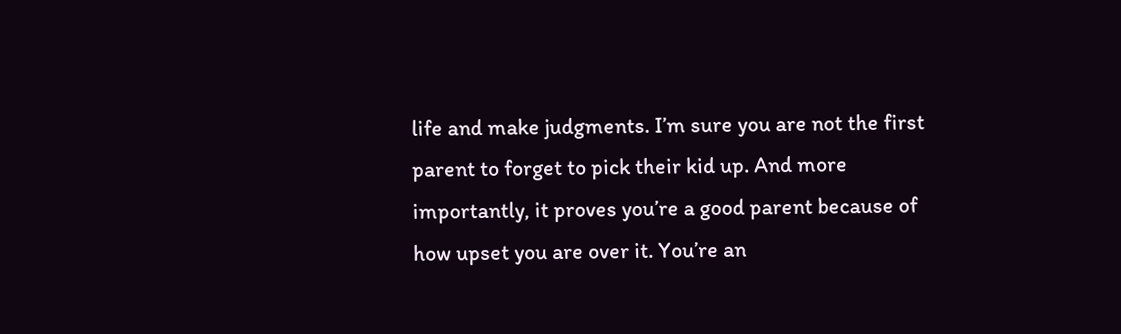life and make judgments. I’m sure you are not the first parent to forget to pick their kid up. And more importantly, it proves you’re a good parent because of how upset you are over it. You’re an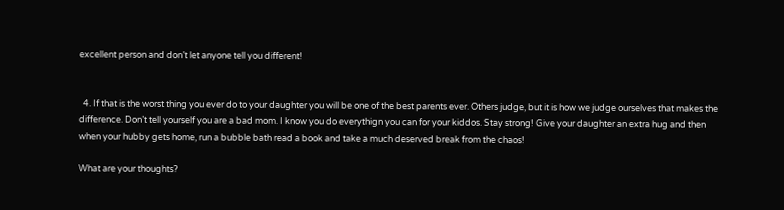excellent person and don’t let anyone tell you different!


  4. If that is the worst thing you ever do to your daughter you will be one of the best parents ever. Others judge, but it is how we judge ourselves that makes the difference. Don’t tell yourself you are a bad mom. I know you do everythign you can for your kiddos. Stay strong! Give your daughter an extra hug and then when your hubby gets home, run a bubble bath read a book and take a much deserved break from the chaos!

What are your thoughts?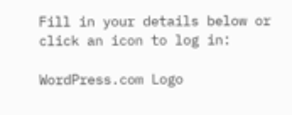Fill in your details below or click an icon to log in:

WordPress.com Logo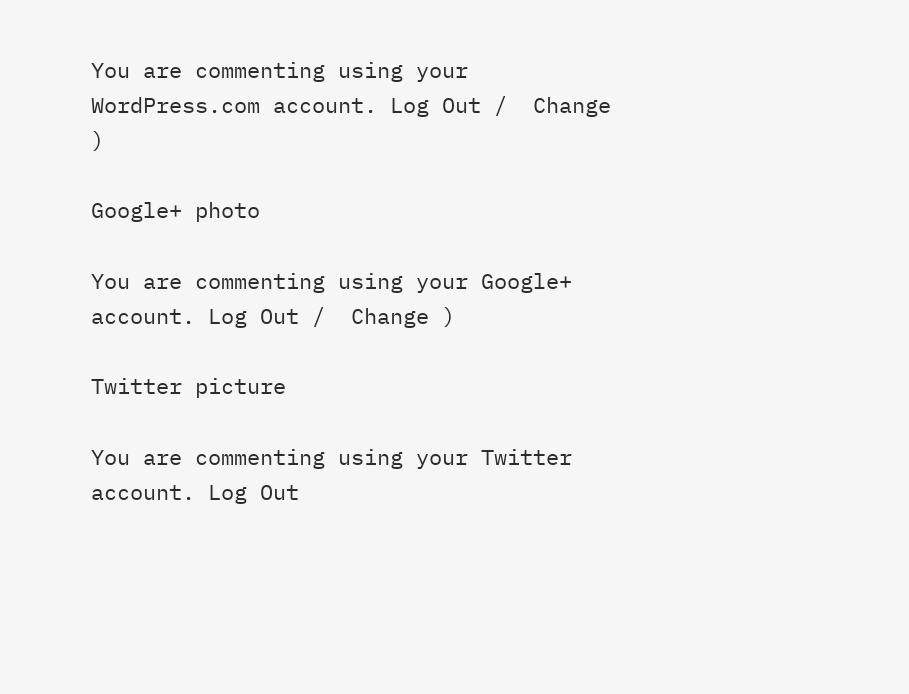You are commenting using your WordPress.com account. Log Out /  Change )

Google+ photo

You are commenting using your Google+ account. Log Out /  Change )

Twitter picture

You are commenting using your Twitter account. Log Out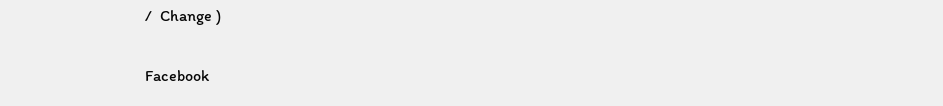/  Change )

Facebook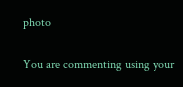photo

You are commenting using your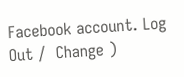Facebook account. Log Out /  Change )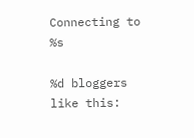Connecting to %s

%d bloggers like this: